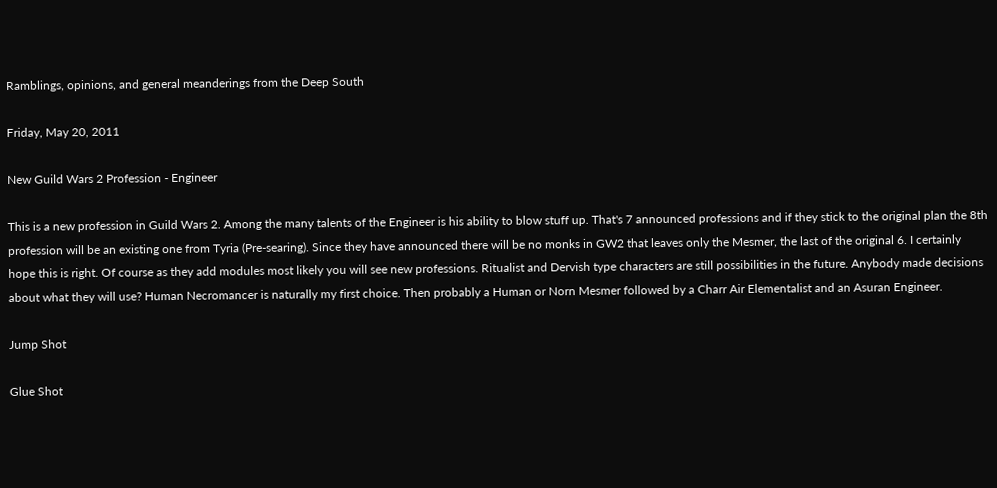Ramblings, opinions, and general meanderings from the Deep South

Friday, May 20, 2011

New Guild Wars 2 Profession - Engineer

This is a new profession in Guild Wars 2. Among the many talents of the Engineer is his ability to blow stuff up. That's 7 announced professions and if they stick to the original plan the 8th profession will be an existing one from Tyria (Pre-searing). Since they have announced there will be no monks in GW2 that leaves only the Mesmer, the last of the original 6. I certainly hope this is right. Of course as they add modules most likely you will see new professions. Ritualist and Dervish type characters are still possibilities in the future. Anybody made decisions about what they will use? Human Necromancer is naturally my first choice. Then probably a Human or Norn Mesmer followed by a Charr Air Elementalist and an Asuran Engineer.

Jump Shot

Glue Shot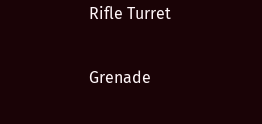Rifle Turret

Grenade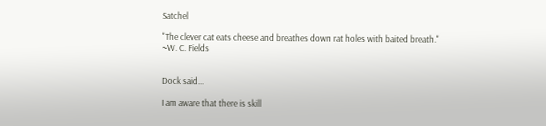Satchel

"The clever cat eats cheese and breathes down rat holes with baited breath."
~W. C. Fields


Dock said...

I am aware that there is skill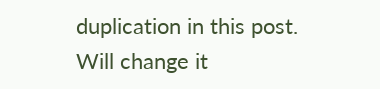duplication in this post. Will change it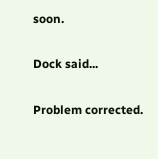soon.

Dock said...

Problem corrected.